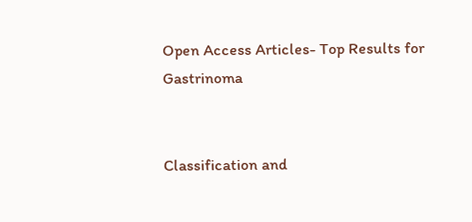Open Access Articles- Top Results for Gastrinoma


Classification and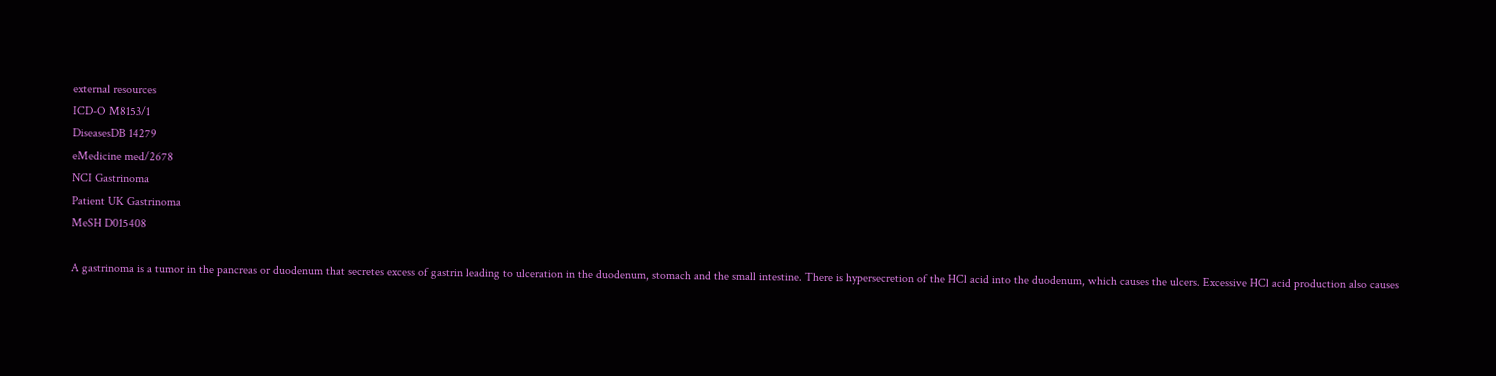external resources
ICD-O M8153/1
DiseasesDB 14279
eMedicine med/2678
NCI Gastrinoma
Patient UK Gastrinoma
MeSH D015408

A gastrinoma is a tumor in the pancreas or duodenum that secretes excess of gastrin leading to ulceration in the duodenum, stomach and the small intestine. There is hypersecretion of the HCl acid into the duodenum, which causes the ulcers. Excessive HCl acid production also causes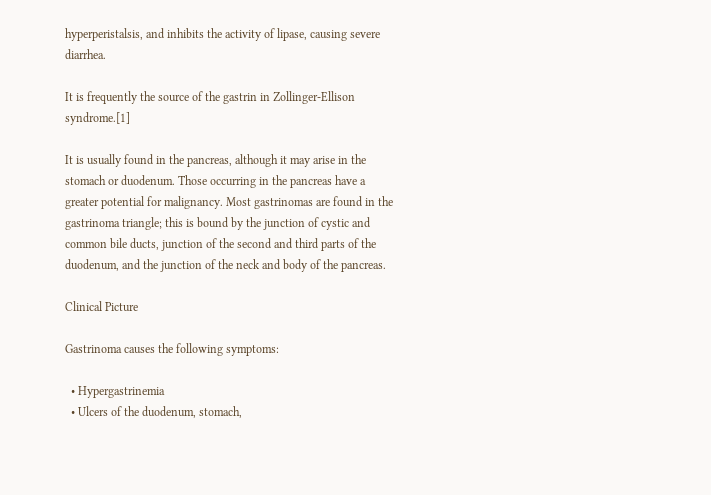hyperperistalsis, and inhibits the activity of lipase, causing severe diarrhea.

It is frequently the source of the gastrin in Zollinger-Ellison syndrome.[1]

It is usually found in the pancreas, although it may arise in the stomach or duodenum. Those occurring in the pancreas have a greater potential for malignancy. Most gastrinomas are found in the gastrinoma triangle; this is bound by the junction of cystic and common bile ducts, junction of the second and third parts of the duodenum, and the junction of the neck and body of the pancreas.

Clinical Picture

Gastrinoma causes the following symptoms:

  • Hypergastrinemia
  • Ulcers of the duodenum, stomach,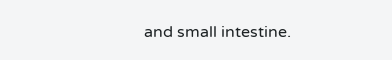and small intestine.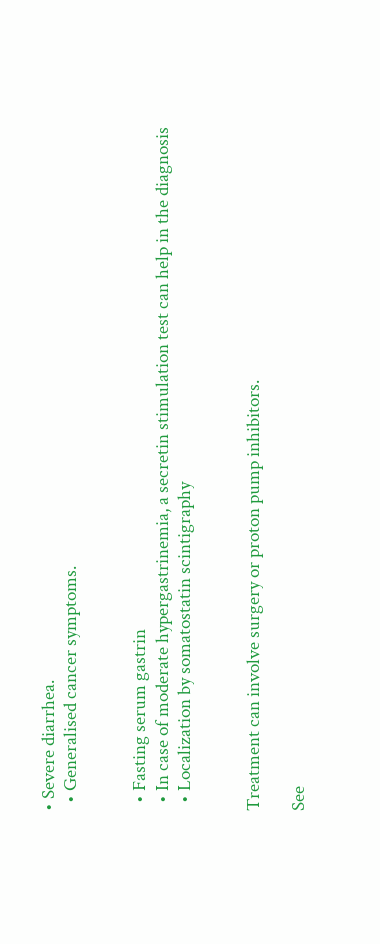• Severe diarrhea.
  • Generalised cancer symptoms.


  • Fasting serum gastrin
  • In case of moderate hypergastrinemia, a secretin stimulation test can help in the diagnosis
  • Localization by somatostatin scintigraphy


Treatment can involve surgery or proton pump inhibitors.

See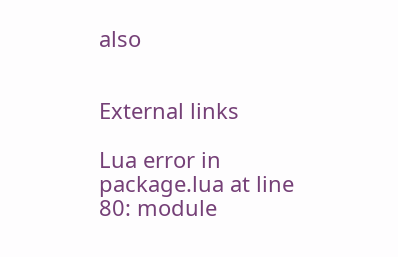also


External links

Lua error in package.lua at line 80: module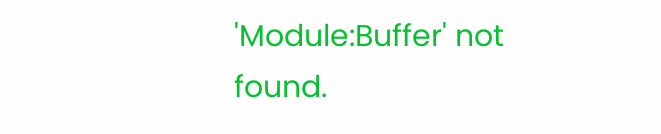'Module:Buffer' not found.